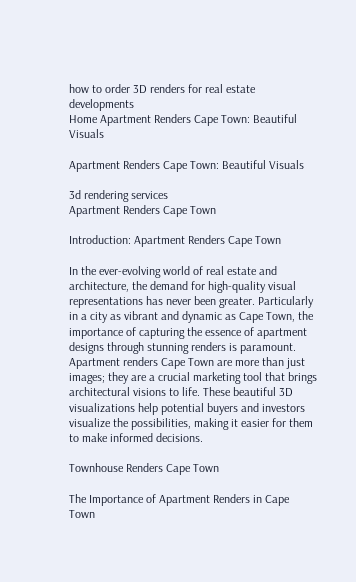how to order 3D renders for real estate developments
Home Apartment Renders Cape Town: Beautiful Visuals

Apartment Renders Cape Town: Beautiful Visuals

3d rendering services
Apartment Renders Cape Town

Introduction: Apartment Renders Cape Town

In the ever-evolving world of real estate and architecture, the demand for high-quality visual representations has never been greater. Particularly in a city as vibrant and dynamic as Cape Town, the importance of capturing the essence of apartment designs through stunning renders is paramount. Apartment renders Cape Town are more than just images; they are a crucial marketing tool that brings architectural visions to life. These beautiful 3D visualizations help potential buyers and investors visualize the possibilities, making it easier for them to make informed decisions.

Townhouse Renders Cape Town

The Importance of Apartment Renders in Cape Town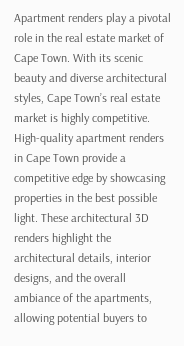Apartment renders play a pivotal role in the real estate market of Cape Town. With its scenic beauty and diverse architectural styles, Cape Town’s real estate market is highly competitive. High-quality apartment renders in Cape Town provide a competitive edge by showcasing properties in the best possible light. These architectural 3D renders highlight the architectural details, interior designs, and the overall ambiance of the apartments, allowing potential buyers to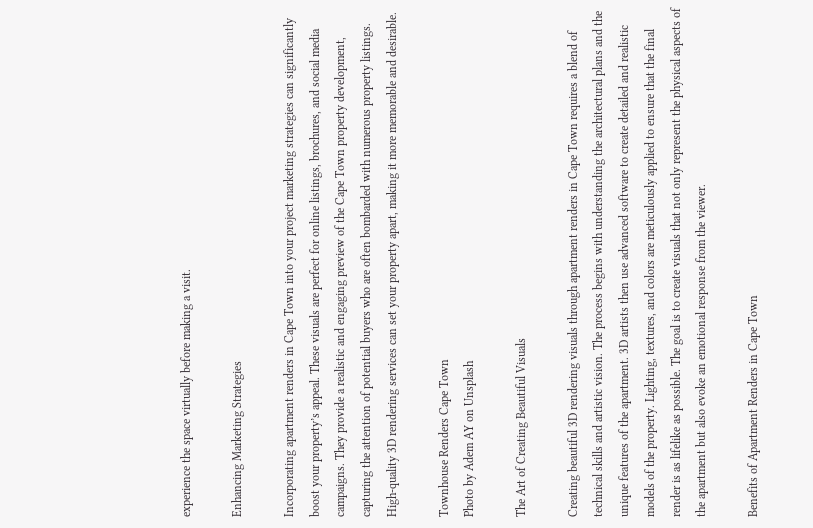experience the space virtually before making a visit.

Enhancing Marketing Strategies

Incorporating apartment renders in Cape Town into your project marketing strategies can significantly boost your property’s appeal. These visuals are perfect for online listings, brochures, and social media campaigns. They provide a realistic and engaging preview of the Cape Town property development, capturing the attention of potential buyers who are often bombarded with numerous property listings. High-quality 3D rendering services can set your property apart, making it more memorable and desirable.

Townhouse Renders Cape Town
Photo by Adem AY on Unsplash

The Art of Creating Beautiful Visuals

Creating beautiful 3D rendering visuals through apartment renders in Cape Town requires a blend of technical skills and artistic vision. The process begins with understanding the architectural plans and the unique features of the apartment. 3D artists then use advanced software to create detailed and realistic models of the property. Lighting, textures, and colors are meticulously applied to ensure that the final render is as lifelike as possible. The goal is to create visuals that not only represent the physical aspects of the apartment but also evoke an emotional response from the viewer.

Benefits of Apartment Renders in Cape Town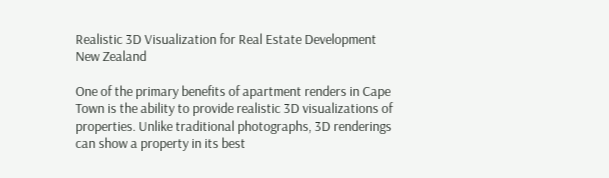Realistic 3D Visualization for Real Estate Development New Zealand

One of the primary benefits of apartment renders in Cape Town is the ability to provide realistic 3D visualizations of properties. Unlike traditional photographs, 3D renderings can show a property in its best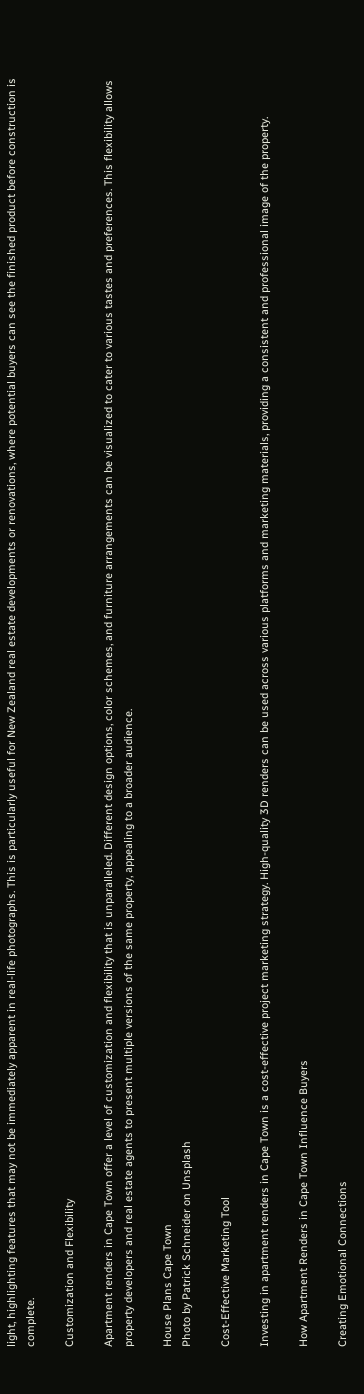light, highlighting features that may not be immediately apparent in real-life photographs. This is particularly useful for New Zealand real estate developments or renovations, where potential buyers can see the finished product before construction is complete.

Customization and Flexibility

Apartment renders in Cape Town offer a level of customization and flexibility that is unparalleled. Different design options, color schemes, and furniture arrangements can be visualized to cater to various tastes and preferences. This flexibility allows property developers and real estate agents to present multiple versions of the same property, appealing to a broader audience.

House Plans Cape Town
Photo by Patrick Schneider on Unsplash

Cost-Effective Marketing Tool

Investing in apartment renders in Cape Town is a cost-effective project marketing strategy. High-quality 3D renders can be used across various platforms and marketing materials, providing a consistent and professional image of the property.

How Apartment Renders in Cape Town Influence Buyers

Creating Emotional Connections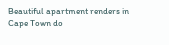Beautiful apartment renders in Cape Town do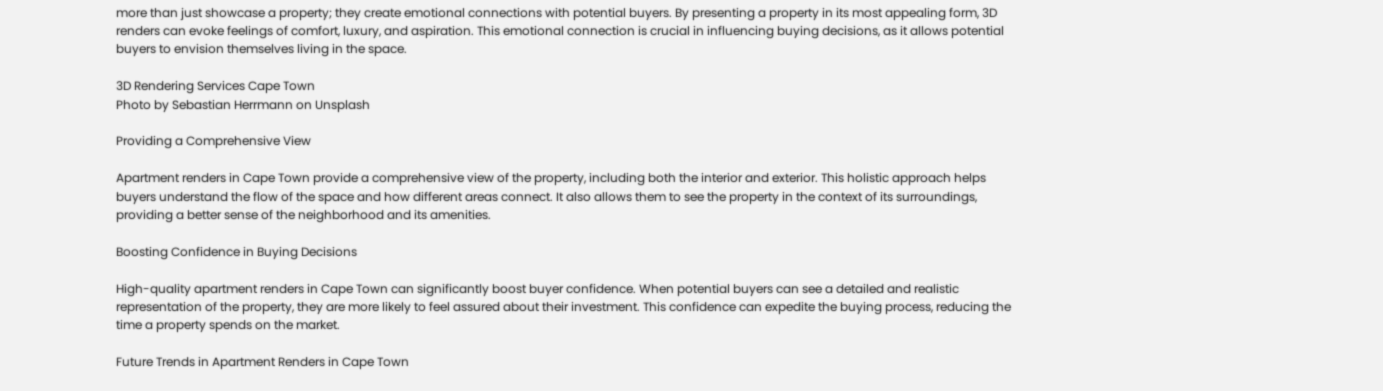more than just showcase a property; they create emotional connections with potential buyers. By presenting a property in its most appealing form, 3D renders can evoke feelings of comfort, luxury, and aspiration. This emotional connection is crucial in influencing buying decisions, as it allows potential buyers to envision themselves living in the space.

3D Rendering Services Cape Town
Photo by Sebastian Herrmann on Unsplash

Providing a Comprehensive View

Apartment renders in Cape Town provide a comprehensive view of the property, including both the interior and exterior. This holistic approach helps buyers understand the flow of the space and how different areas connect. It also allows them to see the property in the context of its surroundings, providing a better sense of the neighborhood and its amenities.

Boosting Confidence in Buying Decisions

High-quality apartment renders in Cape Town can significantly boost buyer confidence. When potential buyers can see a detailed and realistic representation of the property, they are more likely to feel assured about their investment. This confidence can expedite the buying process, reducing the time a property spends on the market.

Future Trends in Apartment Renders in Cape Town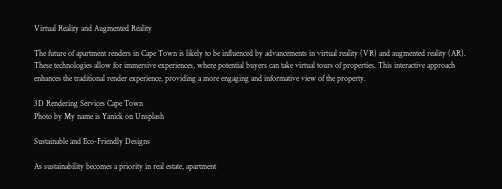Virtual Reality and Augmented Reality

The future of apartment renders in Cape Town is likely to be influenced by advancements in virtual reality (VR) and augmented reality (AR). These technologies allow for immersive experiences, where potential buyers can take virtual tours of properties. This interactive approach enhances the traditional render experience, providing a more engaging and informative view of the property.

3D Rendering Services Cape Town
Photo by My name is Yanick on Unsplash

Sustainable and Eco-Friendly Designs

As sustainability becomes a priority in real estate, apartment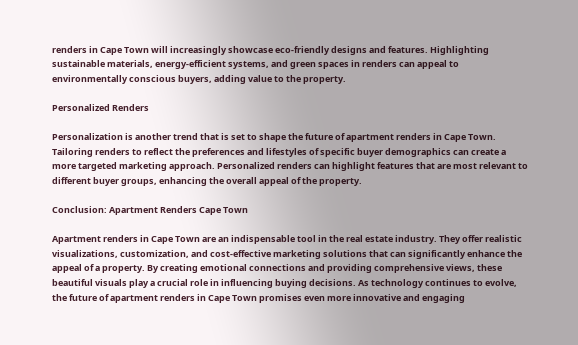renders in Cape Town will increasingly showcase eco-friendly designs and features. Highlighting sustainable materials, energy-efficient systems, and green spaces in renders can appeal to environmentally conscious buyers, adding value to the property.

Personalized Renders

Personalization is another trend that is set to shape the future of apartment renders in Cape Town. Tailoring renders to reflect the preferences and lifestyles of specific buyer demographics can create a more targeted marketing approach. Personalized renders can highlight features that are most relevant to different buyer groups, enhancing the overall appeal of the property.

Conclusion: Apartment Renders Cape Town

Apartment renders in Cape Town are an indispensable tool in the real estate industry. They offer realistic visualizations, customization, and cost-effective marketing solutions that can significantly enhance the appeal of a property. By creating emotional connections and providing comprehensive views, these beautiful visuals play a crucial role in influencing buying decisions. As technology continues to evolve, the future of apartment renders in Cape Town promises even more innovative and engaging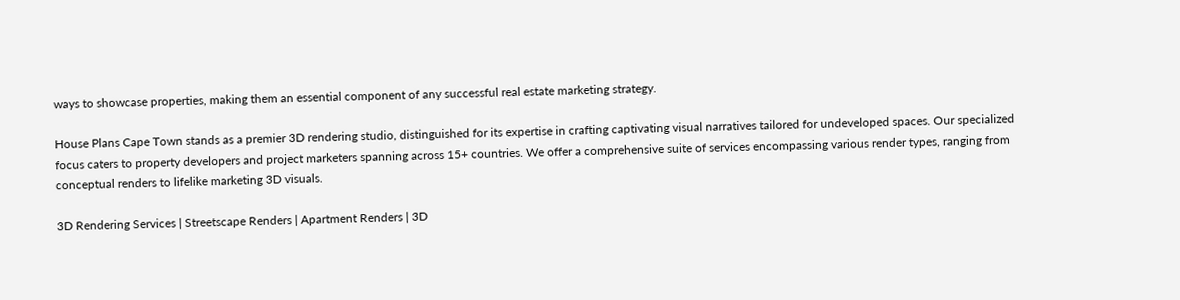ways to showcase properties, making them an essential component of any successful real estate marketing strategy.

House Plans Cape Town stands as a premier 3D rendering studio, distinguished for its expertise in crafting captivating visual narratives tailored for undeveloped spaces. Our specialized focus caters to property developers and project marketers spanning across 15+ countries. We offer a comprehensive suite of services encompassing various render types, ranging from conceptual renders to lifelike marketing 3D visuals.

3D Rendering Services | Streetscape Renders | Apartment Renders | 3D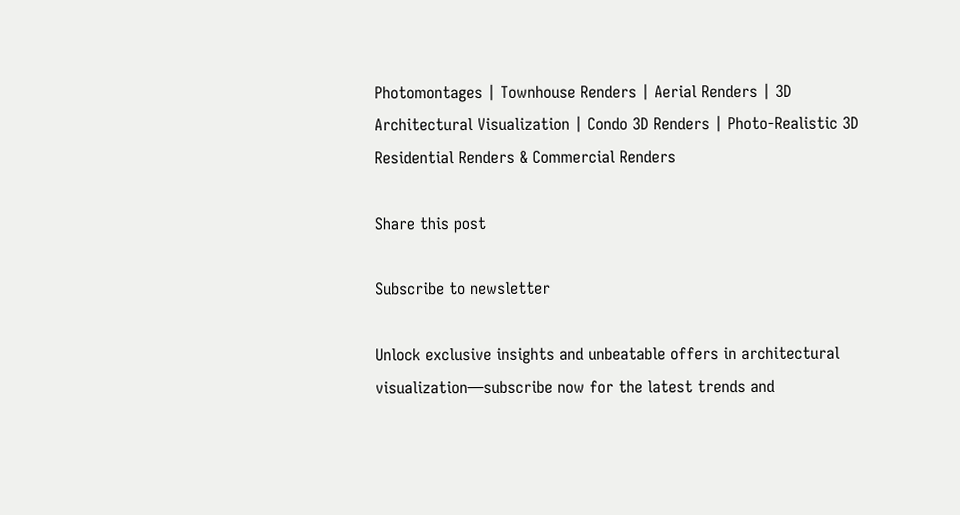Photomontages | Townhouse Renders | Aerial Renders | 3D Architectural Visualization | Condo 3D Renders | Photo-Realistic 3D Residential Renders & Commercial Renders

Share this post

Subscribe to newsletter

Unlock exclusive insights and unbeatable offers in architectural visualization—subscribe now for the latest trends and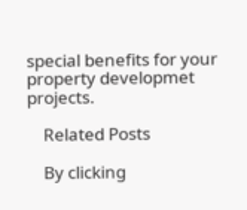special benefits for your property developmet projects.

    Related Posts

    By clicking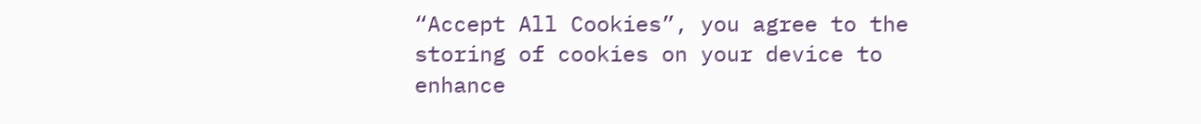“Accept All Cookies”, you agree to the storing of cookies on your device to enhance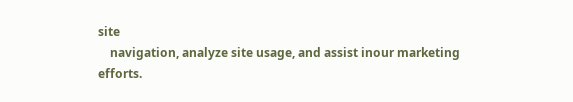site
    navigation, analyze site usage, and assist inour marketing efforts.